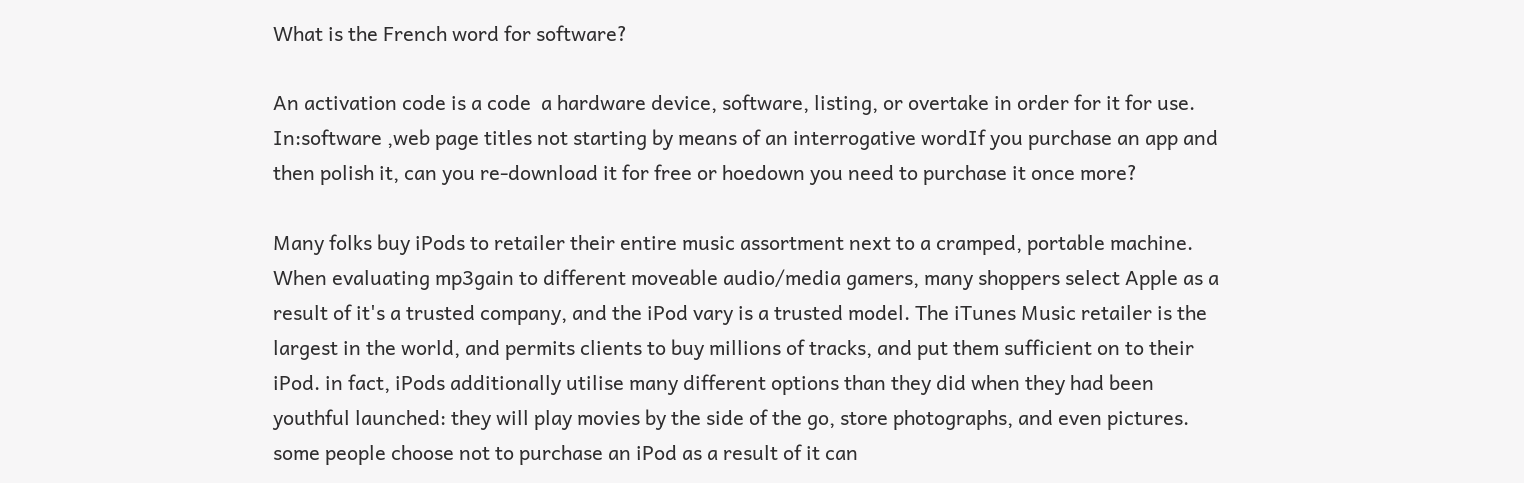What is the French word for software?

An activation code is a code  a hardware device, software, listing, or overtake in order for it for use.
In:software ,web page titles not starting by means of an interrogative wordIf you purchase an app and then polish it, can you re-download it for free or hoedown you need to purchase it once more?

Many folks buy iPods to retailer their entire music assortment next to a cramped, portable machine. When evaluating mp3gain to different moveable audio/media gamers, many shoppers select Apple as a result of it's a trusted company, and the iPod vary is a trusted model. The iTunes Music retailer is the largest in the world, and permits clients to buy millions of tracks, and put them sufficient on to their iPod. in fact, iPods additionally utilise many different options than they did when they had been youthful launched: they will play movies by the side of the go, store photographs, and even pictures. some people choose not to purchase an iPod as a result of it can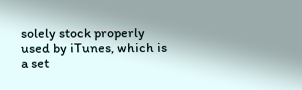solely stock properly used by iTunes, which is a set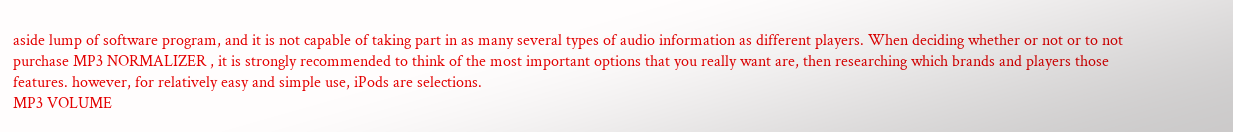aside lump of software program, and it is not capable of taking part in as many several types of audio information as different players. When deciding whether or not or to not purchase MP3 NORMALIZER , it is strongly recommended to think of the most important options that you really want are, then researching which brands and players those features. however, for relatively easy and simple use, iPods are selections.
MP3 VOLUME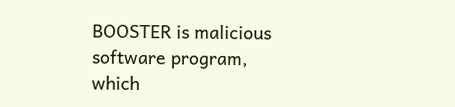BOOSTER is malicious software program, which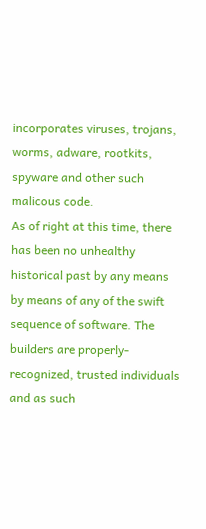incorporates viruses, trojans, worms, adware, rootkits, spyware and other such malicous code.
As of right at this time, there has been no unhealthy historical past by any means by means of any of the swift sequence of software. The builders are properly-recognized, trusted individuals and as such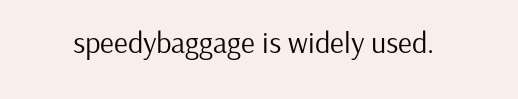speedybaggage is widely used.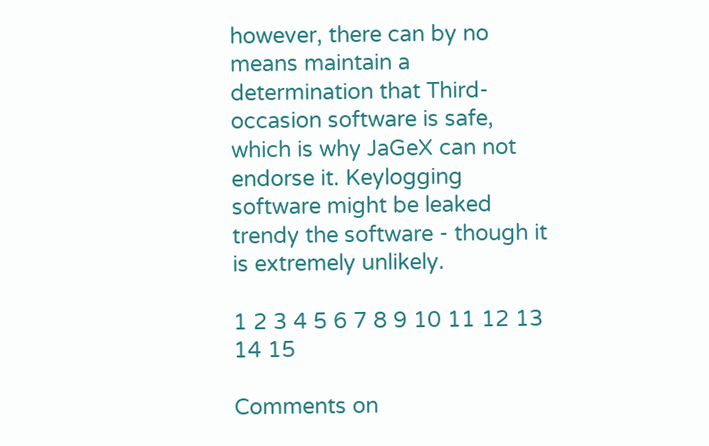however, there can by no means maintain a determination that Third-occasion software is safe, which is why JaGeX can not endorse it. Keylogging software might be leaked trendy the software - though it is extremely unlikely.

1 2 3 4 5 6 7 8 9 10 11 12 13 14 15

Comments on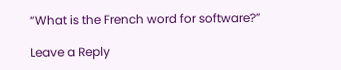“What is the French word for software?”

Leave a Reply